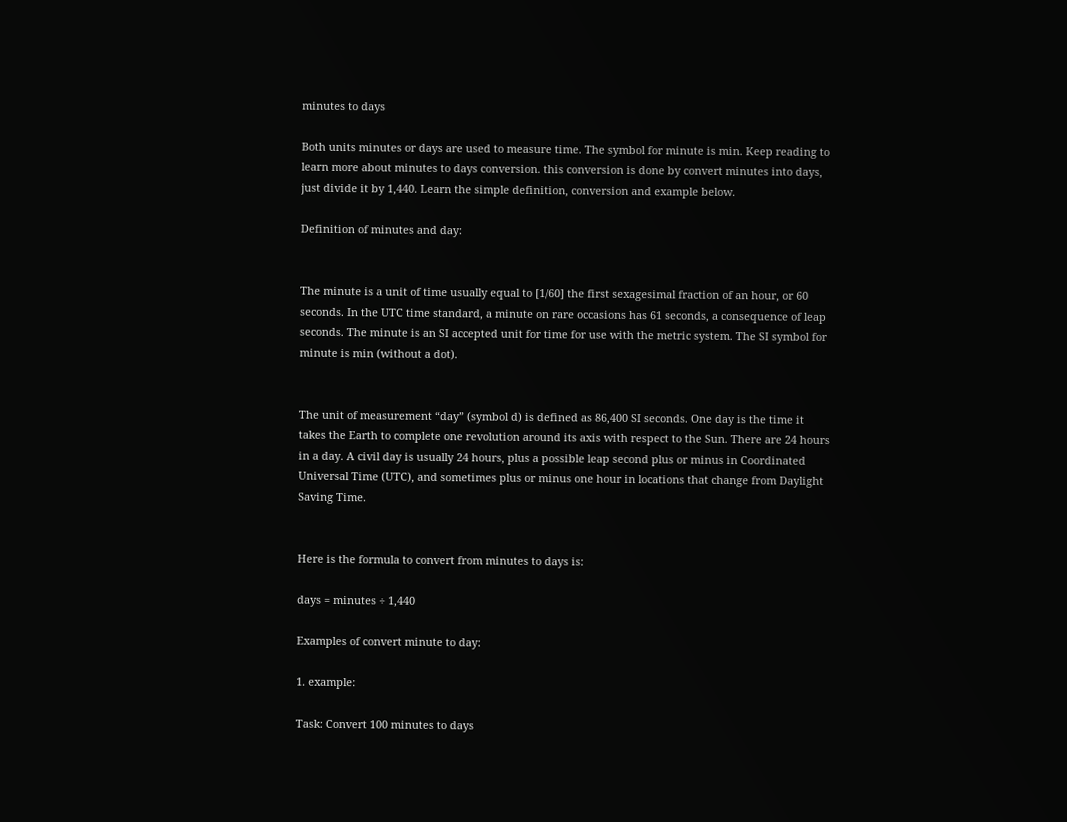minutes to days

Both units minutes or days are used to measure time. The symbol for minute is min. Keep reading to learn more about minutes to days conversion. this conversion is done by convert minutes into days, just divide it by 1,440. Learn the simple definition, conversion and example below.

Definition of minutes and day:


The minute is a unit of time usually equal to [1/60] the first sexagesimal fraction of an hour, or 60 seconds. In the UTC time standard, a minute on rare occasions has 61 seconds, a consequence of leap seconds. The minute is an SI accepted unit for time for use with the metric system. The SI symbol for minute is min (without a dot).


The unit of measurement “day” (symbol d) is defined as 86,400 SI seconds. One day is the time it takes the Earth to complete one revolution around its axis with respect to the Sun. There are 24 hours in a day. A civil day is usually 24 hours, plus a possible leap second plus or minus in Coordinated Universal Time (UTC), and sometimes plus or minus one hour in locations that change from Daylight Saving Time.


Here is the formula to convert from minutes to days is:

days = minutes ÷ 1,440

Examples of convert minute to day:

1. example:

Task: Convert 100 minutes to days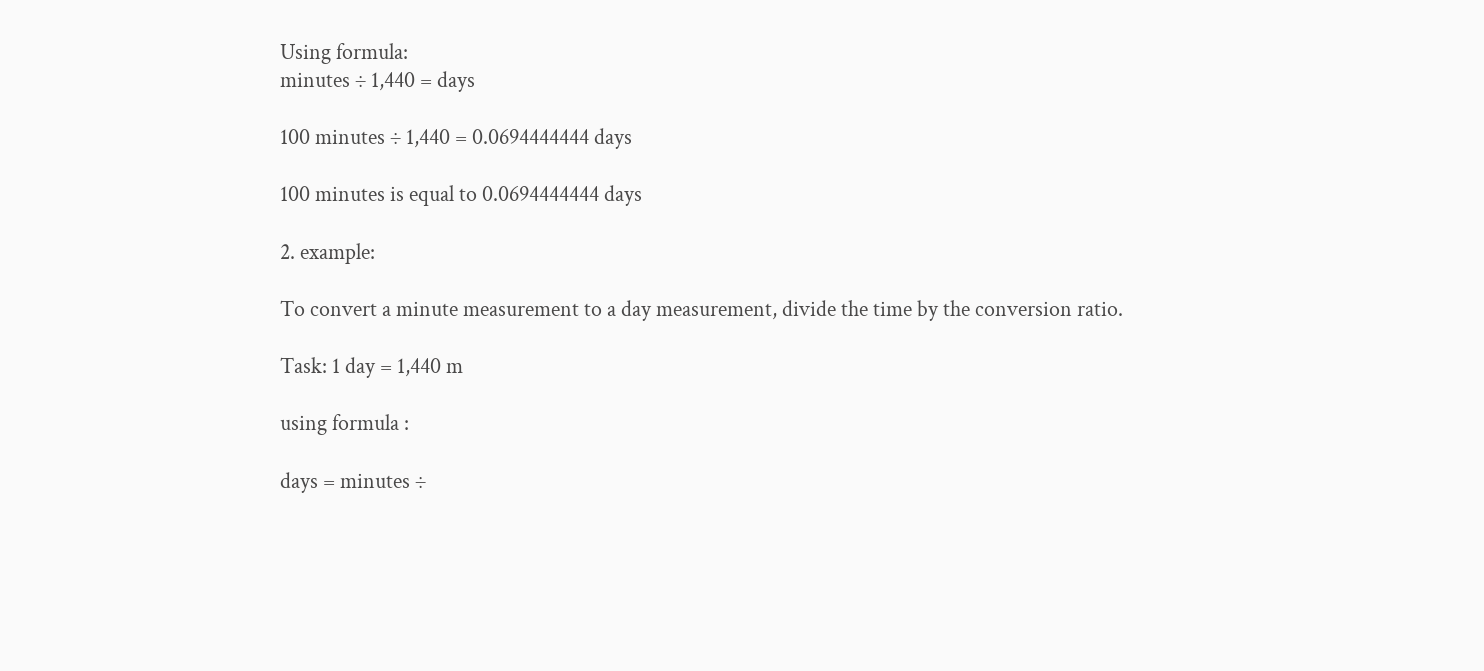Using formula:
minutes ÷ 1,440 = days

100 minutes ÷ 1,440 = 0.0694444444 days

100 minutes is equal to 0.0694444444 days

2. example:

To convert a minute measurement to a day measurement, divide the time by the conversion ratio.

Task: 1 day = 1,440 m

using formula :

days = minutes ÷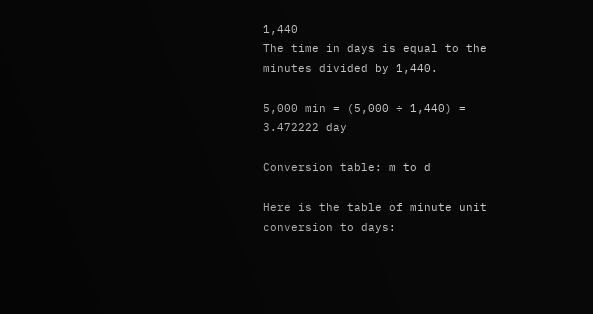1,440
The time in days is equal to the minutes divided by 1,440.

5,000 min = (5,000 ÷ 1,440) = 3.472222 day

Conversion table: m to d

Here is the table of minute unit conversion to days: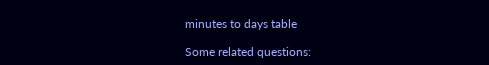minutes to days table

Some related questions: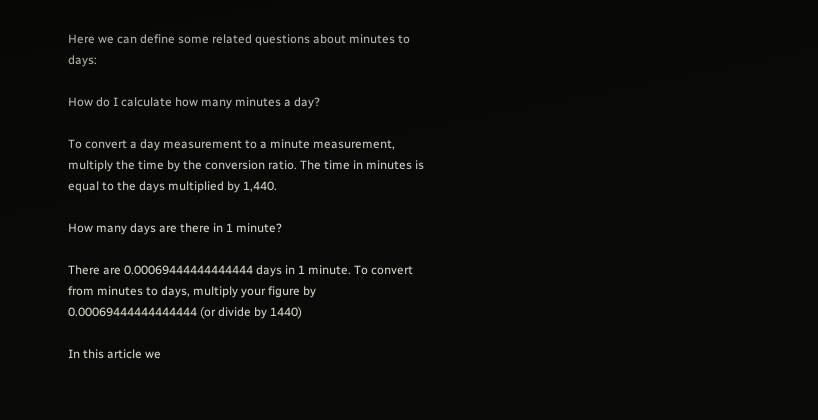Here we can define some related questions about minutes to days:

How do I calculate how many minutes a day?

To convert a day measurement to a minute measurement, multiply the time by the conversion ratio. The time in minutes is equal to the days multiplied by 1,440.

How many days are there in 1 minute?

There are 0.00069444444444444 days in 1 minute. To convert from minutes to days, multiply your figure by 0.00069444444444444 (or divide by 1440)

In this article we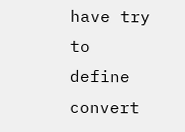have try to define convert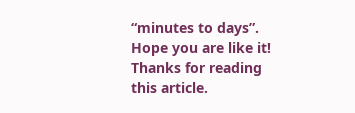“minutes to days”. Hope you are like it! Thanks for reading this article.